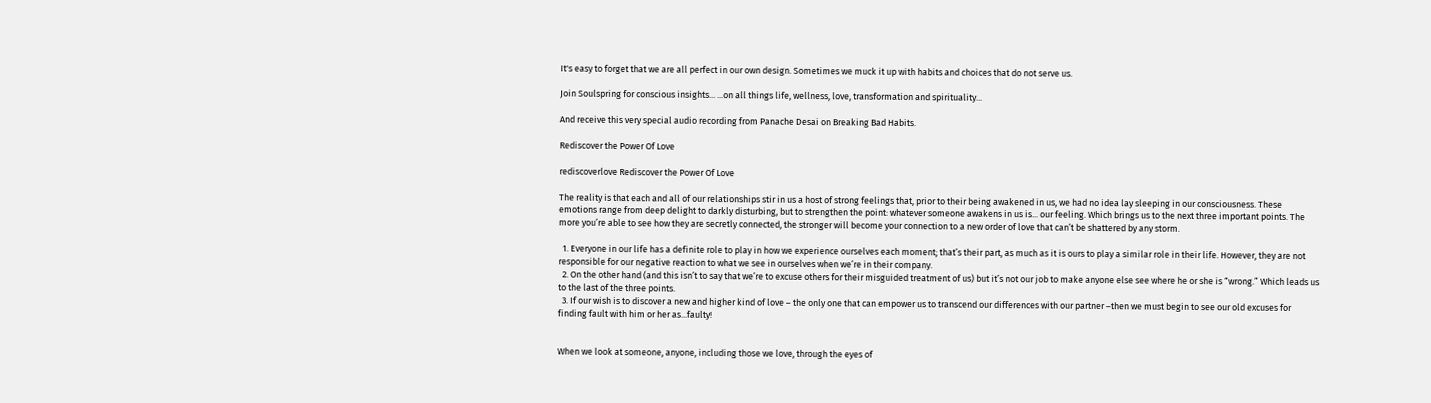It's easy to forget that we are all perfect in our own design. Sometimes we muck it up with habits and choices that do not serve us.

Join Soulspring for conscious insights... ...on all things life, wellness, love, transformation and spirituality...

And receive this very special audio recording from Panache Desai on Breaking Bad Habits.

Rediscover the Power Of Love

rediscoverlove Rediscover the Power Of Love

The reality is that each and all of our relationships stir in us a host of strong feelings that, prior to their being awakened in us, we had no idea lay sleeping in our consciousness. These emotions range from deep delight to darkly disturbing, but to strengthen the point: whatever someone awakens in us is... our feeling. Which brings us to the next three important points. The more you’re able to see how they are secretly connected, the stronger will become your connection to a new order of love that can’t be shattered by any storm.

  1. Everyone in our life has a definite role to play in how we experience ourselves each moment; that’s their part, as much as it is ours to play a similar role in their life. However, they are not responsible for our negative reaction to what we see in ourselves when we’re in their company.
  2. On the other hand (and this isn’t to say that we’re to excuse others for their misguided treatment of us) but it’s not our job to make anyone else see where he or she is “wrong.” Which leads us to the last of the three points.
  3. If our wish is to discover a new and higher kind of love – the only one that can empower us to transcend our differences with our partner –then we must begin to see our old excuses for finding fault with him or her as...faulty!


When we look at someone, anyone, including those we love, through the eyes of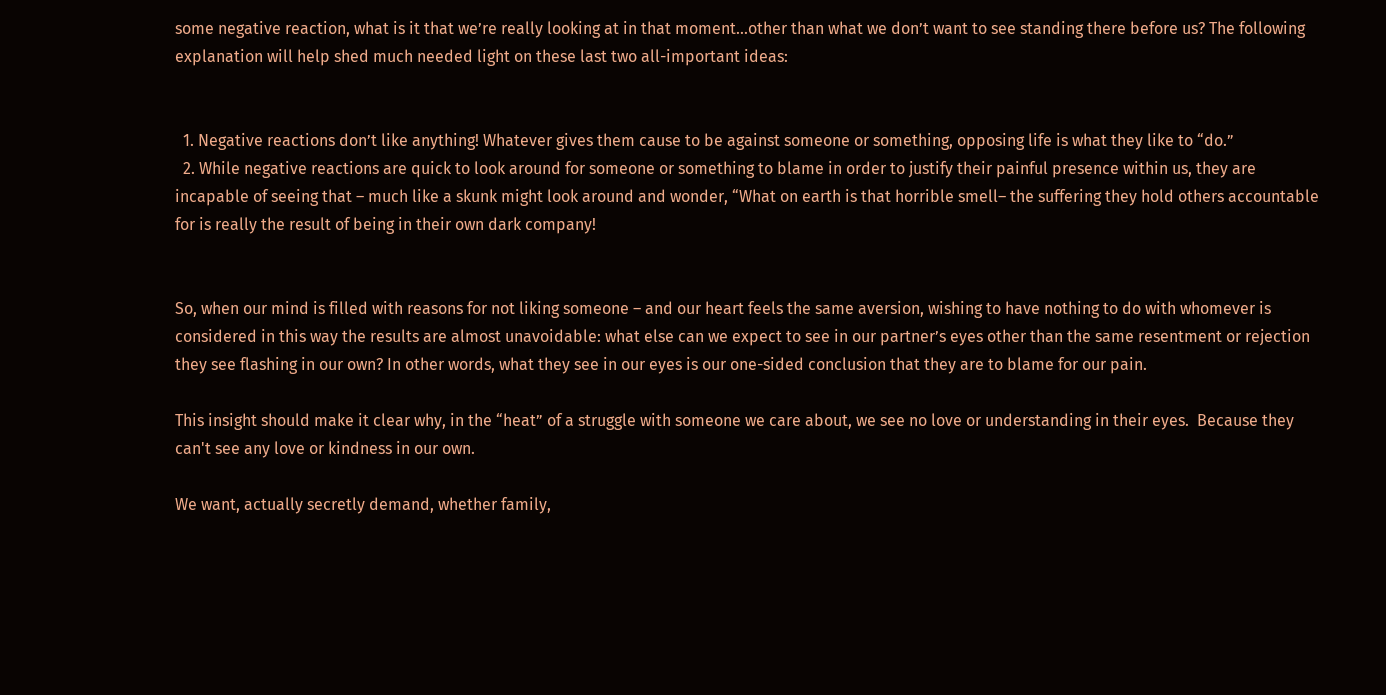some negative reaction, what is it that we’re really looking at in that moment...other than what we don’t want to see standing there before us? The following explanation will help shed much needed light on these last two all-important ideas:


  1. Negative reactions don’t like anything! Whatever gives them cause to be against someone or something, opposing life is what they like to “do.”
  2. While negative reactions are quick to look around for someone or something to blame in order to justify their painful presence within us, they are incapable of seeing that – much like a skunk might look around and wonder, “What on earth is that horrible smell– the suffering they hold others accountable for is really the result of being in their own dark company!


So, when our mind is filled with reasons for not liking someone – and our heart feels the same aversion, wishing to have nothing to do with whomever is considered in this way the results are almost unavoidable: what else can we expect to see in our partner’s eyes other than the same resentment or rejection they see flashing in our own? In other words, what they see in our eyes is our one-sided conclusion that they are to blame for our pain.

This insight should make it clear why, in the “heat” of a struggle with someone we care about, we see no love or understanding in their eyes.  Because they can't see any love or kindness in our own.

We want, actually secretly demand, whether family,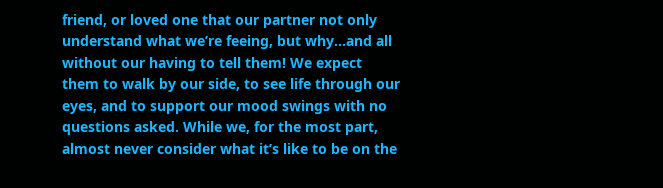friend, or loved one that our partner not only understand what we’re feeing, but why...and all without our having to tell them! We expect them to walk by our side, to see life through our eyes, and to support our mood swings with no questions asked. While we, for the most part, almost never consider what it’s like to be on the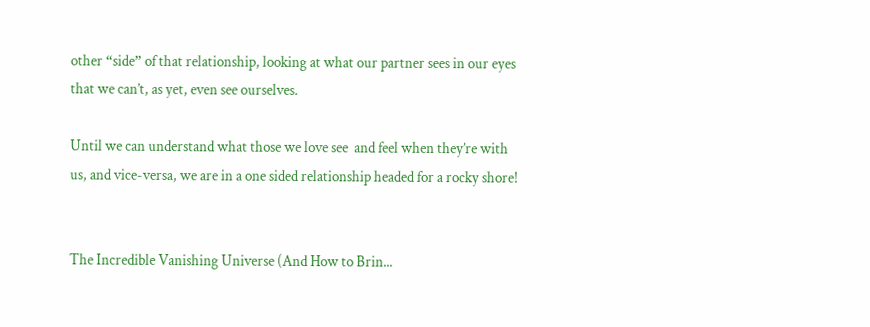other “side” of that relationship, looking at what our partner sees in our eyes that we can’t, as yet, even see ourselves.

Until we can understand what those we love see  and feel when they’re with us, and vice-versa, we are in a one sided relationship headed for a rocky shore!


The Incredible Vanishing Universe (And How to Brin...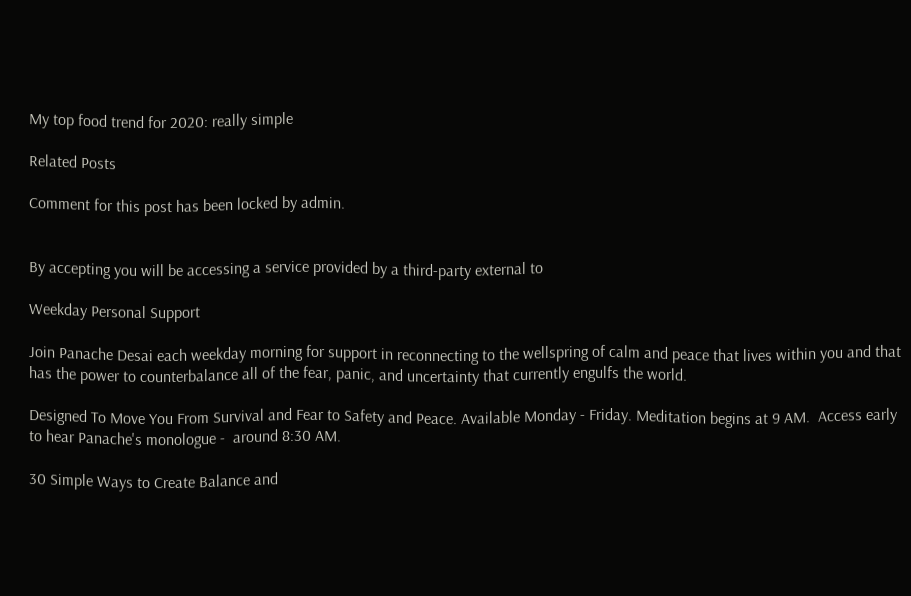My top food trend for 2020: really simple

Related Posts

Comment for this post has been locked by admin.


By accepting you will be accessing a service provided by a third-party external to

Weekday Personal Support

Join Panache Desai each weekday morning for support in reconnecting to the wellspring of calm and peace that lives within you and that has the power to counterbalance all of the fear, panic, and uncertainty that currently engulfs the world.

Designed To Move You From Survival and Fear to Safety and Peace. Available Monday - Friday. Meditation begins at 9 AM.  Access early to hear Panache's monologue -  around 8:30 AM.

30 Simple Ways to Create Balance and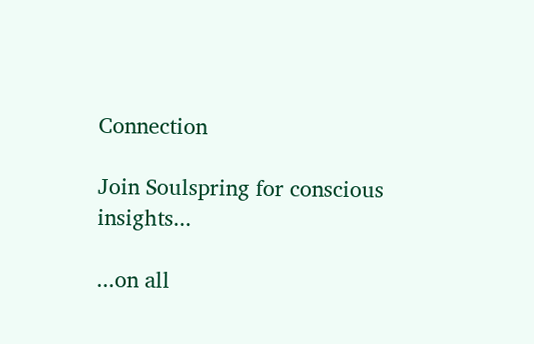Connection

Join Soulspring for conscious insights...

...on all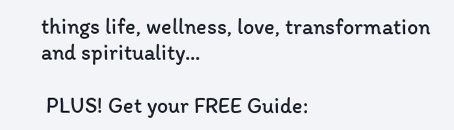things life, wellness, love, transformation and spirituality...

 PLUS! Get your FREE Guide: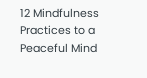12 Mindfulness Practices to a Peaceful Mind